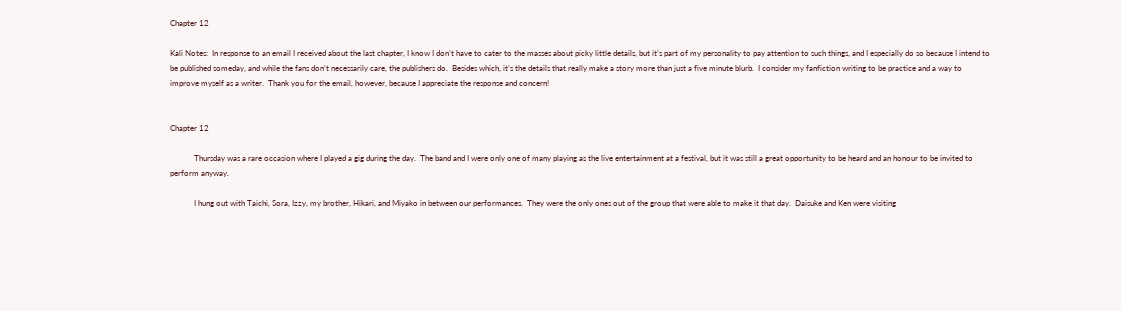Chapter 12

Kali Notes:  In response to an email I received about the last chapter, I know I don’t have to cater to the masses about picky little details, but it’s part of my personality to pay attention to such things, and I especially do so because I intend to be published someday, and while the fans don’t necessarily care, the publishers do.  Besides which, it’s the details that really make a story more than just a five minute blurb.  I consider my fanfiction writing to be practice and a way to improve myself as a writer.  Thank you for the email, however, because I appreciate the response and concern!


Chapter 12

            Thursday was a rare occasion where I played a gig during the day.  The band and I were only one of many playing as the live entertainment at a festival, but it was still a great opportunity to be heard and an honour to be invited to perform anyway.

            I hung out with Taichi, Sora, Izzy, my brother, Hikari, and Miyako in between our performances.  They were the only ones out of the group that were able to make it that day.  Daisuke and Ken were visiting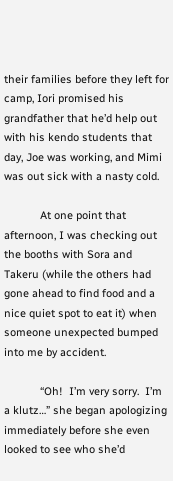their families before they left for camp, Iori promised his grandfather that he’d help out with his kendo students that day, Joe was working, and Mimi was out sick with a nasty cold.

            At one point that afternoon, I was checking out the booths with Sora and Takeru (while the others had gone ahead to find food and a nice quiet spot to eat it) when someone unexpected bumped into me by accident.

            “Oh!  I’m very sorry.  I’m a klutz…” she began apologizing immediately before she even looked to see who she’d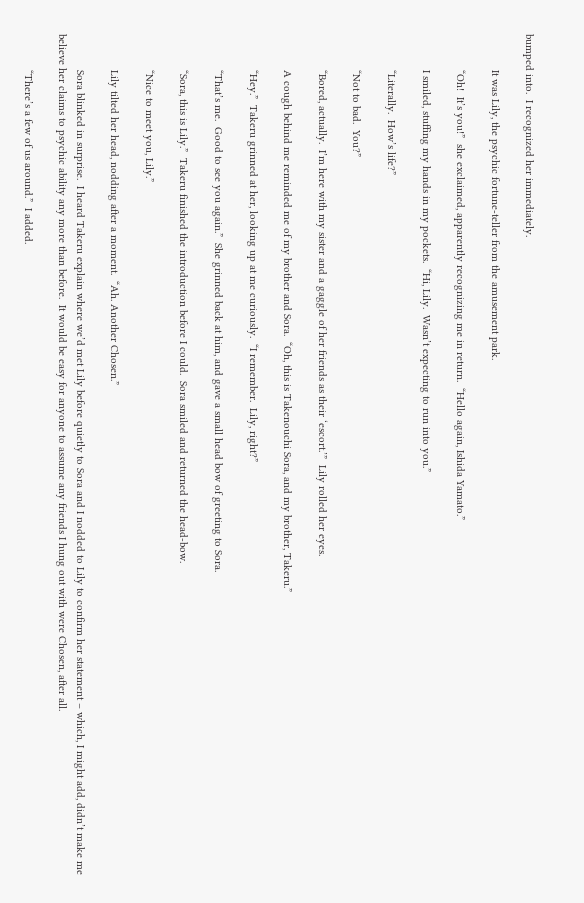bumped into.  I recognized her immediately.

            It was Lily, the psychic fortune-teller from the amusement park.

            “Oh!  It’s you!”  she exclaimed, apparently recognizing me in return.  “Hello again, Ishida Yamato.”

            I smiled, stuffing my hands in my pockets.  “Hi, Lily.  Wasn’t expecting to run into you.”

            “Literally.  How’s life?”

            “Not to bad.  You?”

            “Bored, actually.  I’m here with my sister and a gaggle of her friends as their ‘escort.’”  Lily rolled her eyes.

            A cough behind me reminded me of my brother and Sora.  “Oh, this is Takenouchi Sora, and my brother, Takeru.”

            “Hey.”  Takeru grinned at her, looking up at me curiously.  “I remember.  Lily, right?”

            “That’s me.  Good to see you again.”  She grinned back at him, and gave a small head bow of greeting to Sora.

            “Sora, this is Lily.”  Takeru finished the introduction before I could.  Sora smiled and returned the head-bow.

            “Nice to meet you, Lily.”

            Lily tilted her head, nodding after a moment.  “Ah. Another Chosen.”

            Sora blinked in surprise.  I heard Takeru explain where we’d met Lily before quietly to Sora and I nodded to Lily to confirm her statement – which, I might add, didn’t make me believe her claims to psychic ability any more than before.  It would be easy for anyone to assume any friends I hung out with were Chosen, after all.

            “There’s a few of us around.”  I added.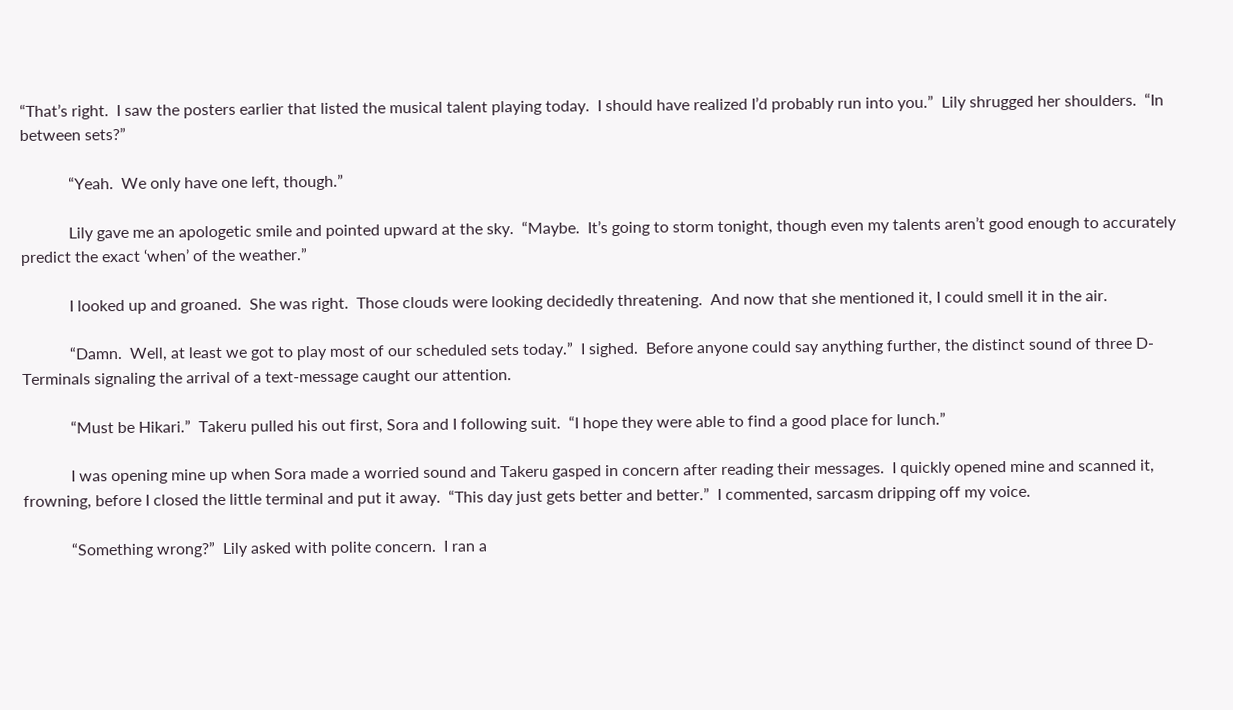“That’s right.  I saw the posters earlier that listed the musical talent playing today.  I should have realized I’d probably run into you.”  Lily shrugged her shoulders.  “In between sets?”

            “Yeah.  We only have one left, though.”

            Lily gave me an apologetic smile and pointed upward at the sky.  “Maybe.  It’s going to storm tonight, though even my talents aren’t good enough to accurately predict the exact ‘when’ of the weather.”

            I looked up and groaned.  She was right.  Those clouds were looking decidedly threatening.  And now that she mentioned it, I could smell it in the air.

            “Damn.  Well, at least we got to play most of our scheduled sets today.”  I sighed.  Before anyone could say anything further, the distinct sound of three D-Terminals signaling the arrival of a text-message caught our attention.

            “Must be Hikari.”  Takeru pulled his out first, Sora and I following suit.  “I hope they were able to find a good place for lunch.”

            I was opening mine up when Sora made a worried sound and Takeru gasped in concern after reading their messages.  I quickly opened mine and scanned it, frowning, before I closed the little terminal and put it away.  “This day just gets better and better.”  I commented, sarcasm dripping off my voice.

            “Something wrong?”  Lily asked with polite concern.  I ran a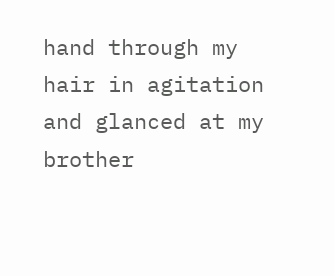hand through my hair in agitation and glanced at my brother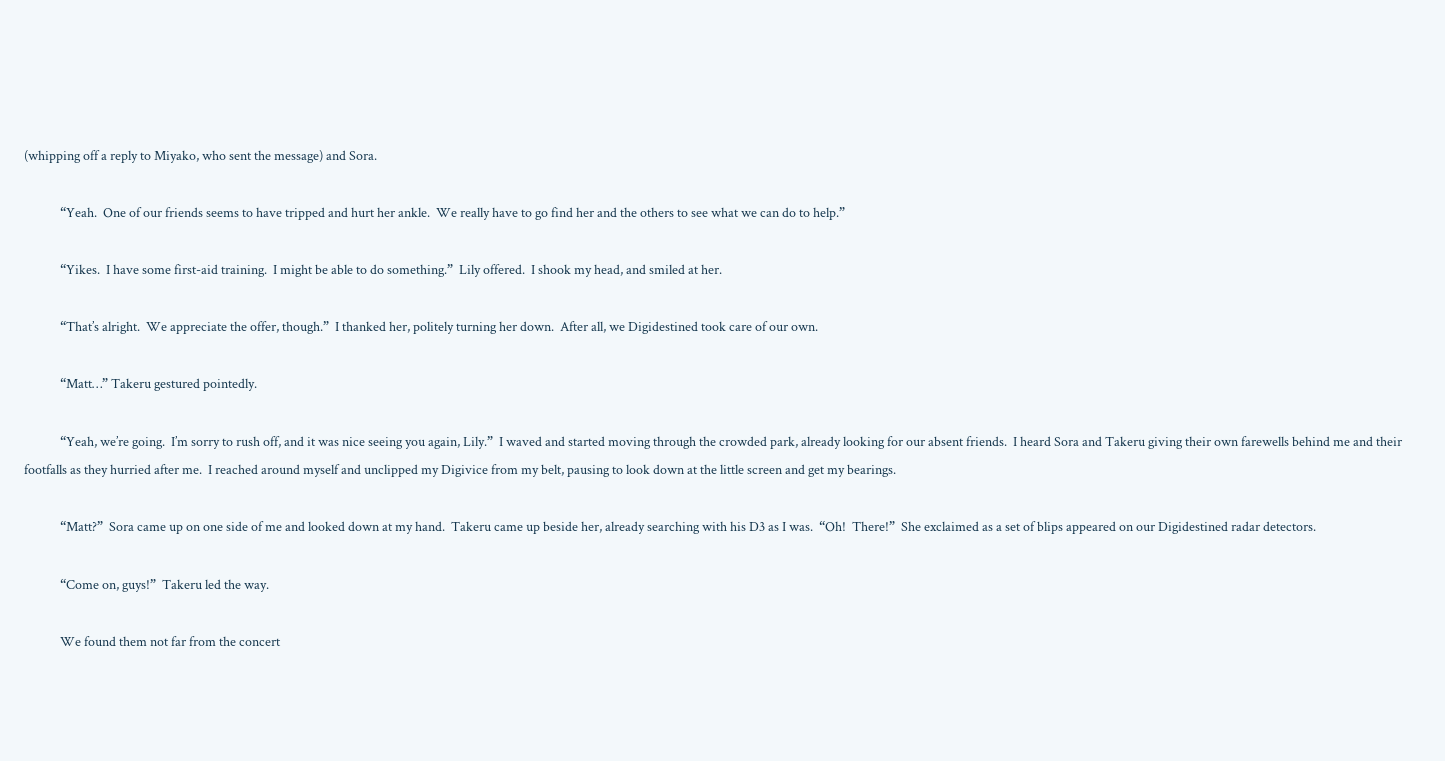(whipping off a reply to Miyako, who sent the message) and Sora.

            “Yeah.  One of our friends seems to have tripped and hurt her ankle.  We really have to go find her and the others to see what we can do to help.”

            “Yikes.  I have some first-aid training.  I might be able to do something.”  Lily offered.  I shook my head, and smiled at her.

            “That’s alright.  We appreciate the offer, though.”  I thanked her, politely turning her down.  After all, we Digidestined took care of our own.

            “Matt…” Takeru gestured pointedly.

            “Yeah, we’re going.  I’m sorry to rush off, and it was nice seeing you again, Lily.”  I waved and started moving through the crowded park, already looking for our absent friends.  I heard Sora and Takeru giving their own farewells behind me and their footfalls as they hurried after me.  I reached around myself and unclipped my Digivice from my belt, pausing to look down at the little screen and get my bearings.

            “Matt?”  Sora came up on one side of me and looked down at my hand.  Takeru came up beside her, already searching with his D3 as I was.  “Oh!  There!”  She exclaimed as a set of blips appeared on our Digidestined radar detectors.

            “Come on, guys!”  Takeru led the way.

            We found them not far from the concert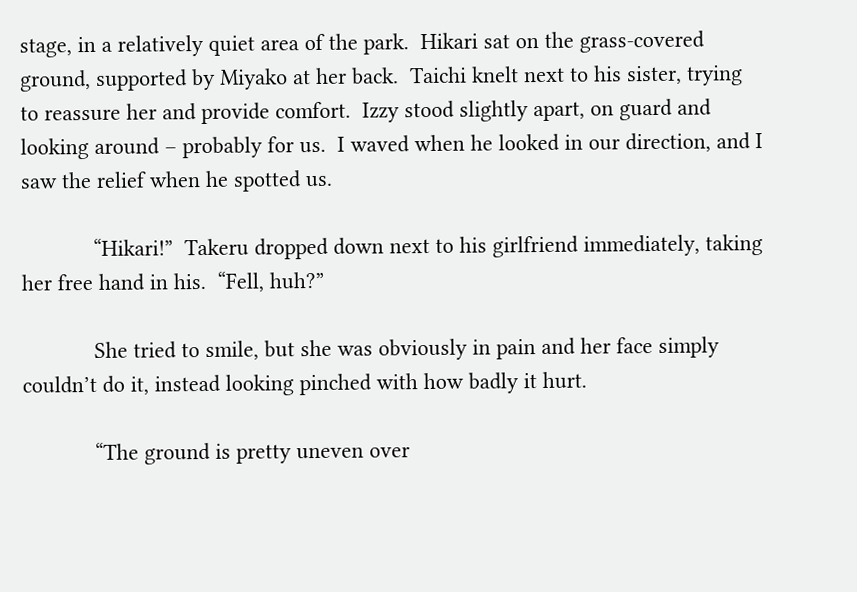stage, in a relatively quiet area of the park.  Hikari sat on the grass-covered ground, supported by Miyako at her back.  Taichi knelt next to his sister, trying to reassure her and provide comfort.  Izzy stood slightly apart, on guard and looking around – probably for us.  I waved when he looked in our direction, and I saw the relief when he spotted us.

            “Hikari!”  Takeru dropped down next to his girlfriend immediately, taking her free hand in his.  “Fell, huh?”

            She tried to smile, but she was obviously in pain and her face simply couldn’t do it, instead looking pinched with how badly it hurt.

            “The ground is pretty uneven over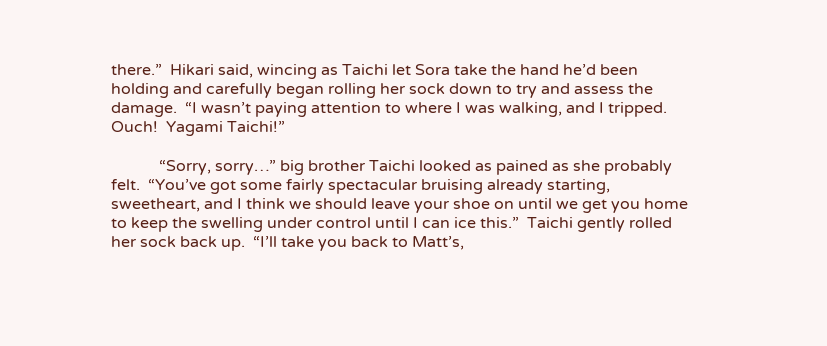there.”  Hikari said, wincing as Taichi let Sora take the hand he’d been holding and carefully began rolling her sock down to try and assess the damage.  “I wasn’t paying attention to where I was walking, and I tripped.  Ouch!  Yagami Taichi!”

            “Sorry, sorry…” big brother Taichi looked as pained as she probably felt.  “You’ve got some fairly spectacular bruising already starting, sweetheart, and I think we should leave your shoe on until we get you home to keep the swelling under control until I can ice this.”  Taichi gently rolled her sock back up.  “I’ll take you back to Matt’s,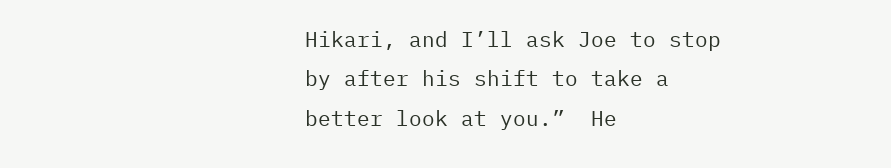Hikari, and I’ll ask Joe to stop by after his shift to take a better look at you.”  He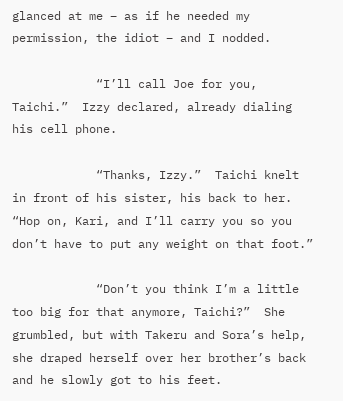glanced at me – as if he needed my permission, the idiot – and I nodded.

            “I’ll call Joe for you, Taichi.”  Izzy declared, already dialing his cell phone.

            “Thanks, Izzy.”  Taichi knelt in front of his sister, his back to her.  “Hop on, Kari, and I’ll carry you so you don’t have to put any weight on that foot.”

            “Don’t you think I’m a little too big for that anymore, Taichi?”  She grumbled, but with Takeru and Sora’s help, she draped herself over her brother’s back and he slowly got to his feet.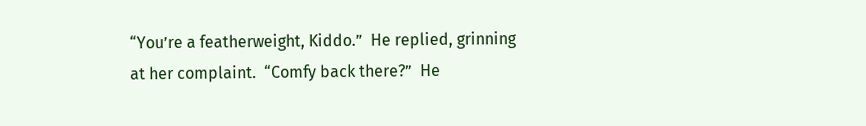“You’re a featherweight, Kiddo.”  He replied, grinning at her complaint.  “Comfy back there?”  He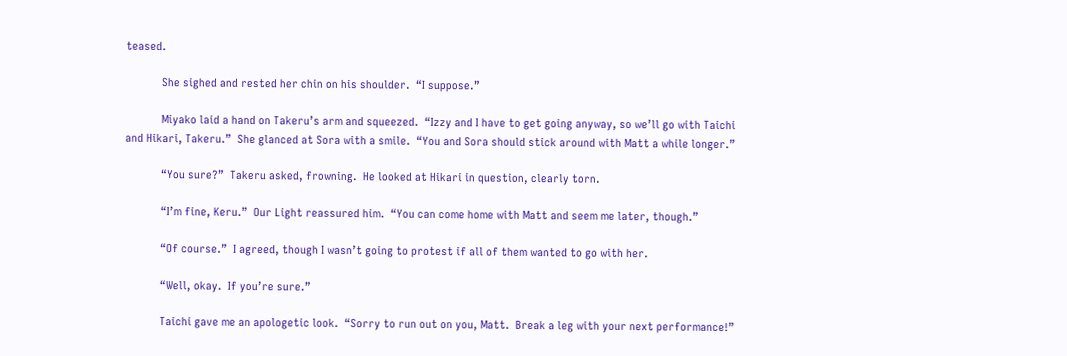teased.

            She sighed and rested her chin on his shoulder.  “I suppose.”

            Miyako laid a hand on Takeru’s arm and squeezed.  “Izzy and I have to get going anyway, so we’ll go with Taichi and Hikari, Takeru.”  She glanced at Sora with a smile.  “You and Sora should stick around with Matt a while longer.”

            “You sure?”  Takeru asked, frowning.  He looked at Hikari in question, clearly torn.

            “I’m fine, Keru.”  Our Light reassured him.  “You can come home with Matt and seem me later, though.”

            “Of course.”  I agreed, though I wasn’t going to protest if all of them wanted to go with her.

            “Well, okay.  If you’re sure.”

            Taichi gave me an apologetic look.  “Sorry to run out on you, Matt.  Break a leg with your next performance!”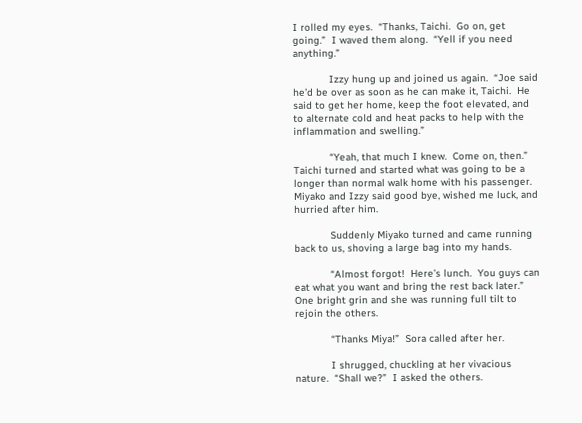I rolled my eyes.  “Thanks, Taichi.  Go on, get going.”  I waved them along.  “Yell if you need anything.”

            Izzy hung up and joined us again.  “Joe said he’d be over as soon as he can make it, Taichi.  He said to get her home, keep the foot elevated, and to alternate cold and heat packs to help with the inflammation and swelling.”

            “Yeah, that much I knew.  Come on, then.”  Taichi turned and started what was going to be a longer than normal walk home with his passenger.  Miyako and Izzy said good bye, wished me luck, and hurried after him.

            Suddenly Miyako turned and came running back to us, shoving a large bag into my hands.

            “Almost forgot!  Here’s lunch.  You guys can eat what you want and bring the rest back later.”  One bright grin and she was running full tilt to rejoin the others.

            “Thanks Miya!”  Sora called after her.

            I shrugged, chuckling at her vivacious nature.  “Shall we?”  I asked the others.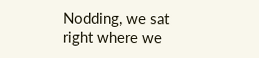Nodding, we sat right where we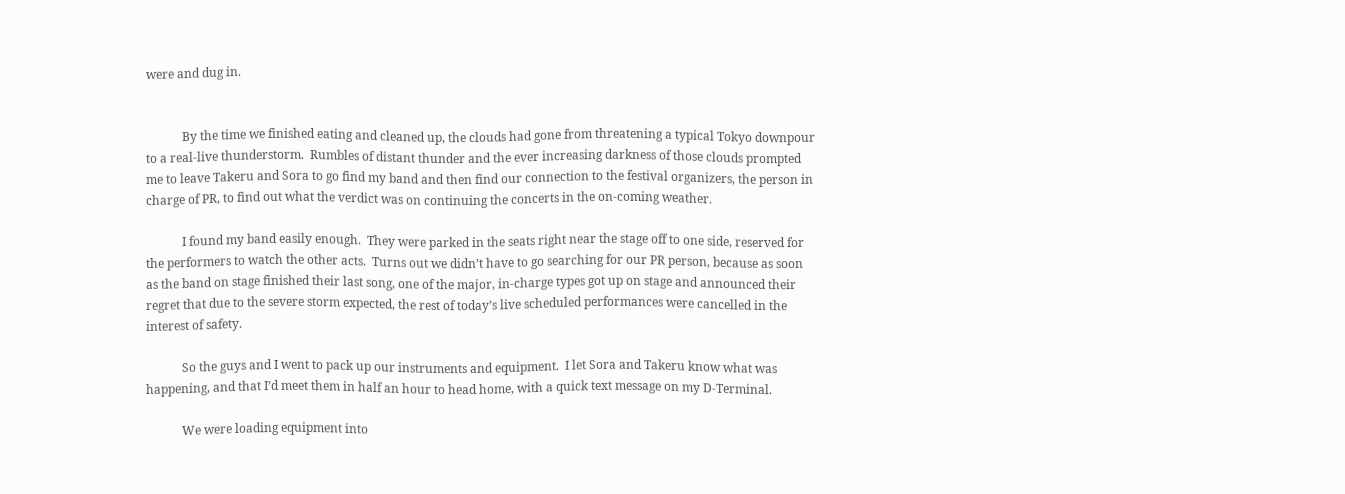were and dug in.


            By the time we finished eating and cleaned up, the clouds had gone from threatening a typical Tokyo downpour to a real-live thunderstorm.  Rumbles of distant thunder and the ever increasing darkness of those clouds prompted me to leave Takeru and Sora to go find my band and then find our connection to the festival organizers, the person in charge of PR, to find out what the verdict was on continuing the concerts in the on-coming weather.

            I found my band easily enough.  They were parked in the seats right near the stage off to one side, reserved for the performers to watch the other acts.  Turns out we didn’t have to go searching for our PR person, because as soon as the band on stage finished their last song, one of the major, in-charge types got up on stage and announced their regret that due to the severe storm expected, the rest of today’s live scheduled performances were cancelled in the interest of safety.

            So the guys and I went to pack up our instruments and equipment.  I let Sora and Takeru know what was happening, and that I’d meet them in half an hour to head home, with a quick text message on my D-Terminal.

            We were loading equipment into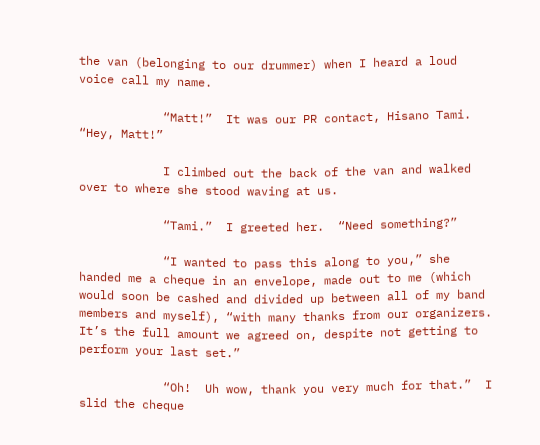the van (belonging to our drummer) when I heard a loud voice call my name.

            “Matt!”  It was our PR contact, Hisano Tami.  “Hey, Matt!”

            I climbed out the back of the van and walked over to where she stood waving at us.

            “Tami.”  I greeted her.  “Need something?”

            “I wanted to pass this along to you,” she handed me a cheque in an envelope, made out to me (which would soon be cashed and divided up between all of my band members and myself), “with many thanks from our organizers.  It’s the full amount we agreed on, despite not getting to perform your last set.”

            “Oh!  Uh wow, thank you very much for that.”  I slid the cheque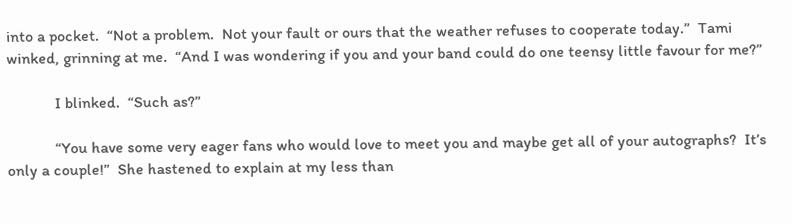into a pocket.  “Not a problem.  Not your fault or ours that the weather refuses to cooperate today.”  Tami winked, grinning at me.  “And I was wondering if you and your band could do one teensy little favour for me?”

            I blinked.  “Such as?”

            “You have some very eager fans who would love to meet you and maybe get all of your autographs?  It’s only a couple!”  She hastened to explain at my less than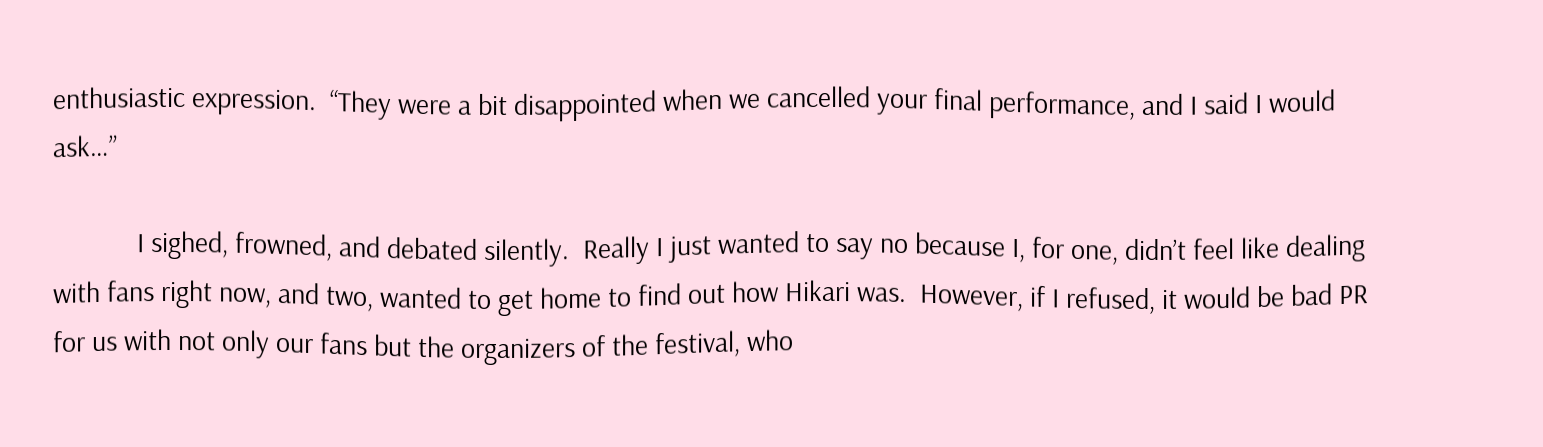enthusiastic expression.  “They were a bit disappointed when we cancelled your final performance, and I said I would ask…”

            I sighed, frowned, and debated silently.  Really I just wanted to say no because I, for one, didn’t feel like dealing with fans right now, and two, wanted to get home to find out how Hikari was.  However, if I refused, it would be bad PR for us with not only our fans but the organizers of the festival, who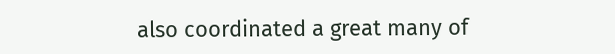also coordinated a great many of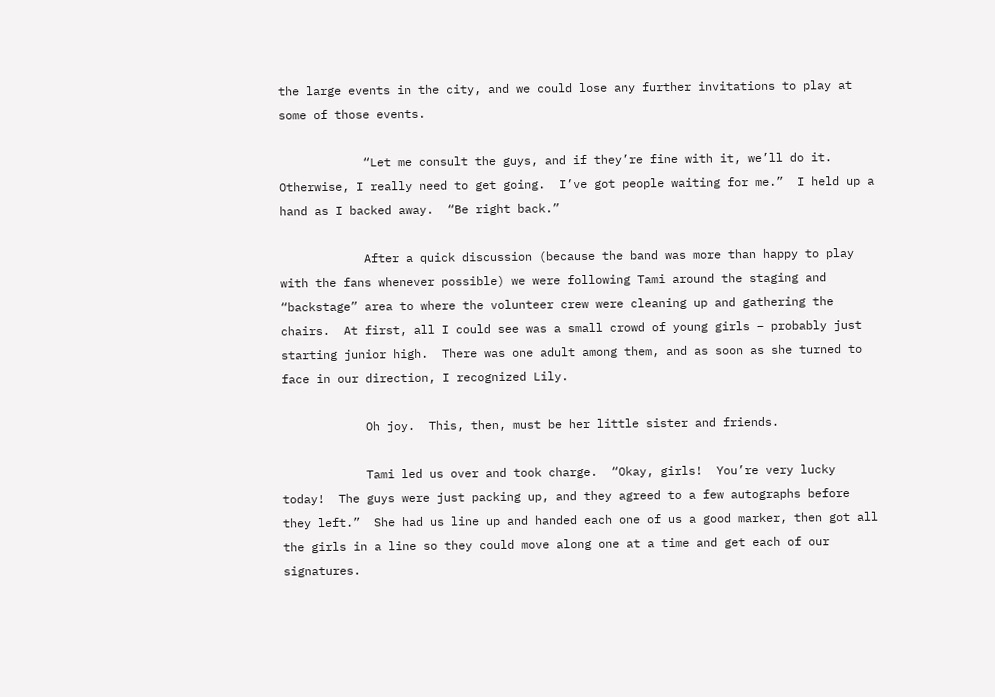the large events in the city, and we could lose any further invitations to play at some of those events.

            “Let me consult the guys, and if they’re fine with it, we’ll do it.  Otherwise, I really need to get going.  I’ve got people waiting for me.”  I held up a hand as I backed away.  “Be right back.”

            After a quick discussion (because the band was more than happy to play with the fans whenever possible) we were following Tami around the staging and “backstage” area to where the volunteer crew were cleaning up and gathering the chairs.  At first, all I could see was a small crowd of young girls – probably just starting junior high.  There was one adult among them, and as soon as she turned to face in our direction, I recognized Lily.

            Oh joy.  This, then, must be her little sister and friends.

            Tami led us over and took charge.  “Okay, girls!  You’re very lucky today!  The guys were just packing up, and they agreed to a few autographs before they left.”  She had us line up and handed each one of us a good marker, then got all the girls in a line so they could move along one at a time and get each of our signatures.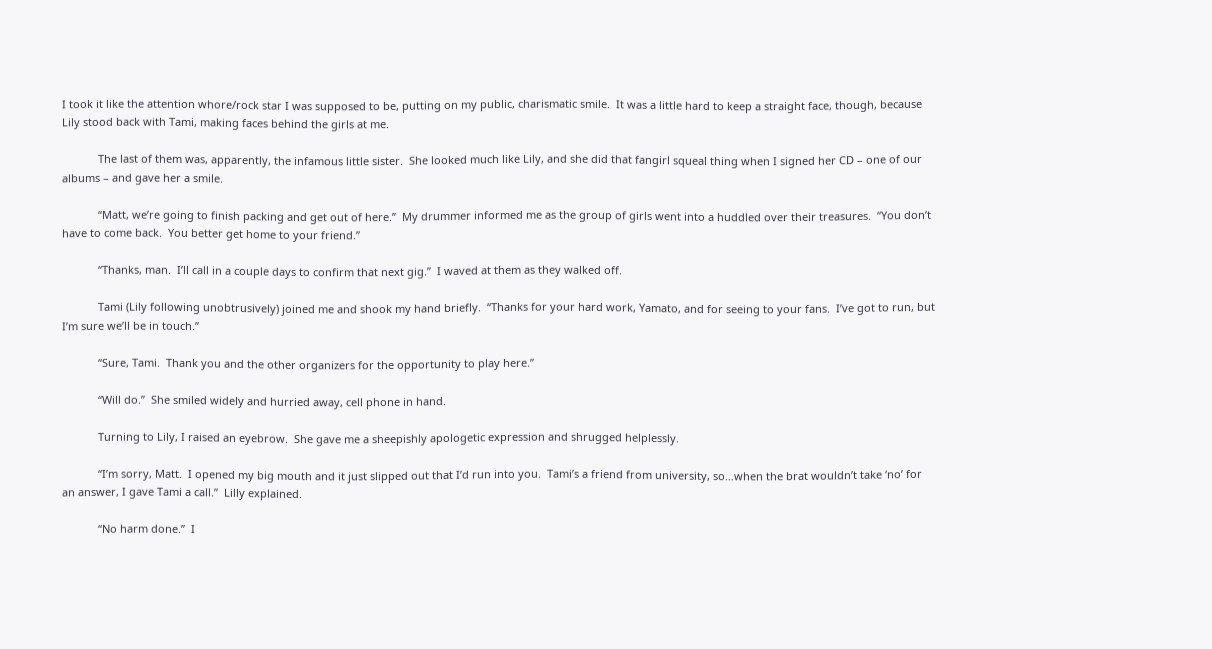I took it like the attention whore/rock star I was supposed to be, putting on my public, charismatic smile.  It was a little hard to keep a straight face, though, because Lily stood back with Tami, making faces behind the girls at me.

            The last of them was, apparently, the infamous little sister.  She looked much like Lily, and she did that fangirl squeal thing when I signed her CD – one of our albums – and gave her a smile.

            “Matt, we’re going to finish packing and get out of here.”  My drummer informed me as the group of girls went into a huddled over their treasures.  “You don’t have to come back.  You better get home to your friend.”

            “Thanks, man.  I’ll call in a couple days to confirm that next gig.”  I waved at them as they walked off.

            Tami (Lily following unobtrusively) joined me and shook my hand briefly.  “Thanks for your hard work, Yamato, and for seeing to your fans.  I’ve got to run, but I’m sure we’ll be in touch.”

            “Sure, Tami.  Thank you and the other organizers for the opportunity to play here.”

            “Will do.”  She smiled widely and hurried away, cell phone in hand.

            Turning to Lily, I raised an eyebrow.  She gave me a sheepishly apologetic expression and shrugged helplessly.

            “I’m sorry, Matt.  I opened my big mouth and it just slipped out that I’d run into you.  Tami’s a friend from university, so…when the brat wouldn’t take ‘no’ for an answer, I gave Tami a call.”  Lilly explained.

            “No harm done.”  I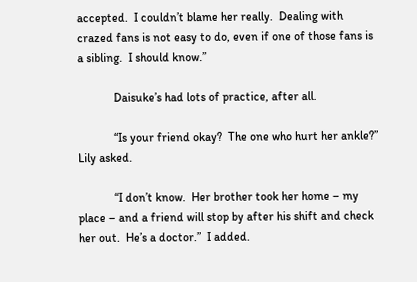accepted.  I couldn’t blame her really.  Dealing with crazed fans is not easy to do, even if one of those fans is a sibling.  I should know.”

            Daisuke’s had lots of practice, after all.

            “Is your friend okay?  The one who hurt her ankle?”  Lily asked.

            “I don’t know.  Her brother took her home – my place – and a friend will stop by after his shift and check her out.  He’s a doctor.”  I added.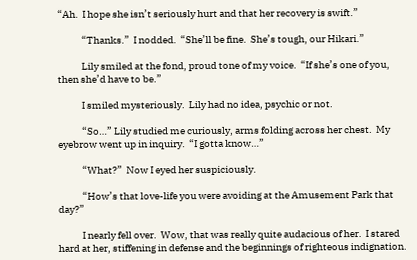“Ah.  I hope she isn’t seriously hurt and that her recovery is swift.”

            “Thanks.”  I nodded.  “She’ll be fine.  She’s tough, our Hikari.”

            Lily smiled at the fond, proud tone of my voice.  “If she’s one of you, then she’d have to be.”

            I smiled mysteriously.  Lily had no idea, psychic or not.

            “So…” Lily studied me curiously, arms folding across her chest.  My eyebrow went up in inquiry.  “I gotta know…”

            “What?”  Now I eyed her suspiciously.

            “How’s that love-life you were avoiding at the Amusement Park that day?”

            I nearly fell over.  Wow, that was really quite audacious of her.  I stared hard at her, stiffening in defense and the beginnings of righteous indignation.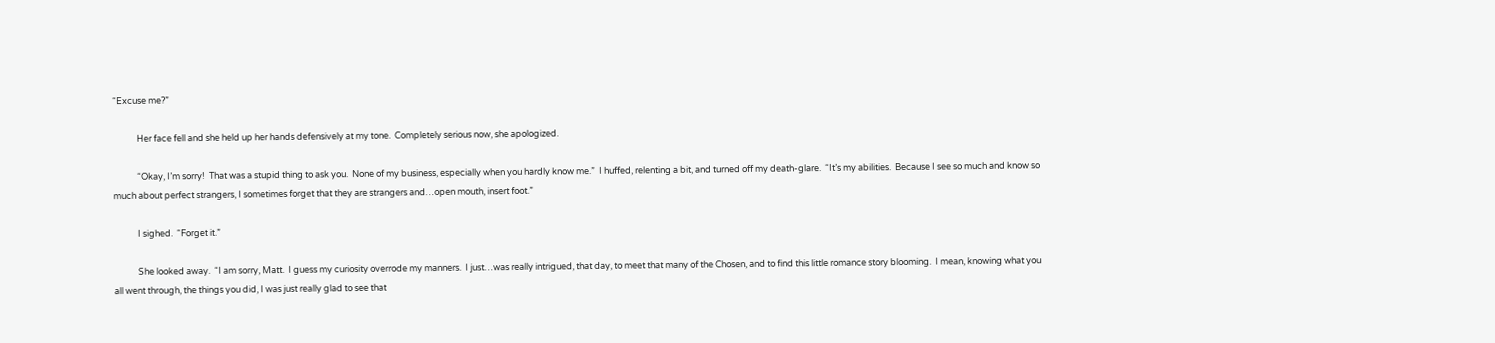“Excuse me?”

            Her face fell and she held up her hands defensively at my tone.  Completely serious now, she apologized.

            “Okay, I’m sorry!  That was a stupid thing to ask you.  None of my business, especially when you hardly know me.”  I huffed, relenting a bit, and turned off my death-glare.  “It’s my abilities.  Because I see so much and know so much about perfect strangers, I sometimes forget that they are strangers and…open mouth, insert foot.”

            I sighed.  “Forget it.”

            She looked away.  “I am sorry, Matt.  I guess my curiosity overrode my manners.  I just…was really intrigued, that day, to meet that many of the Chosen, and to find this little romance story blooming.  I mean, knowing what you all went through, the things you did, I was just really glad to see that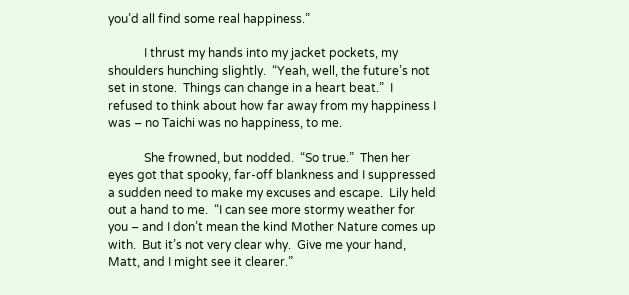you’d all find some real happiness.”

            I thrust my hands into my jacket pockets, my shoulders hunching slightly.  “Yeah, well, the future’s not set in stone.  Things can change in a heart beat.”  I refused to think about how far away from my happiness I was – no Taichi was no happiness, to me.

            She frowned, but nodded.  “So true.”  Then her eyes got that spooky, far-off blankness and I suppressed a sudden need to make my excuses and escape.  Lily held out a hand to me.  “I can see more stormy weather for you – and I don’t mean the kind Mother Nature comes up with.  But it’s not very clear why.  Give me your hand, Matt, and I might see it clearer.”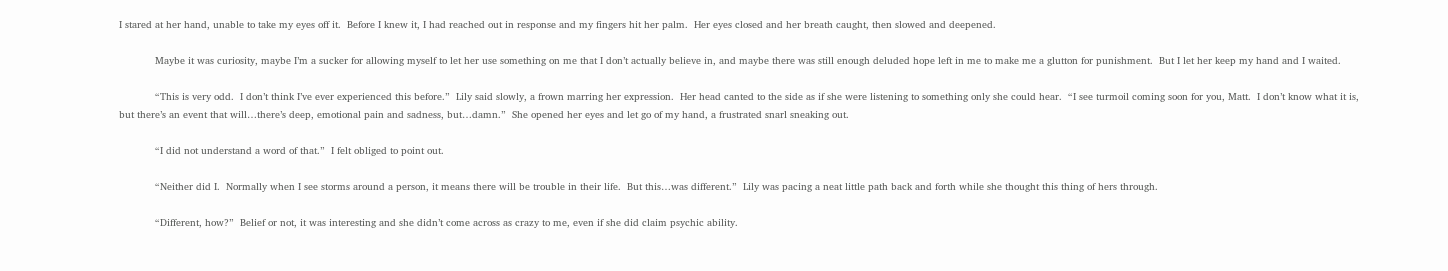I stared at her hand, unable to take my eyes off it.  Before I knew it, I had reached out in response and my fingers hit her palm.  Her eyes closed and her breath caught, then slowed and deepened.

            Maybe it was curiosity, maybe I’m a sucker for allowing myself to let her use something on me that I don’t actually believe in, and maybe there was still enough deluded hope left in me to make me a glutton for punishment.  But I let her keep my hand and I waited.

            “This is very odd.  I don’t think I’ve ever experienced this before.”  Lily said slowly, a frown marring her expression.  Her head canted to the side as if she were listening to something only she could hear.  “I see turmoil coming soon for you, Matt.  I don’t know what it is, but there’s an event that will…there’s deep, emotional pain and sadness, but…damn.”  She opened her eyes and let go of my hand, a frustrated snarl sneaking out.

            “I did not understand a word of that.”  I felt obliged to point out.

            “Neither did I.  Normally when I see storms around a person, it means there will be trouble in their life.  But this…was different.”  Lily was pacing a neat little path back and forth while she thought this thing of hers through.

            “Different, how?”  Belief or not, it was interesting and she didn’t come across as crazy to me, even if she did claim psychic ability.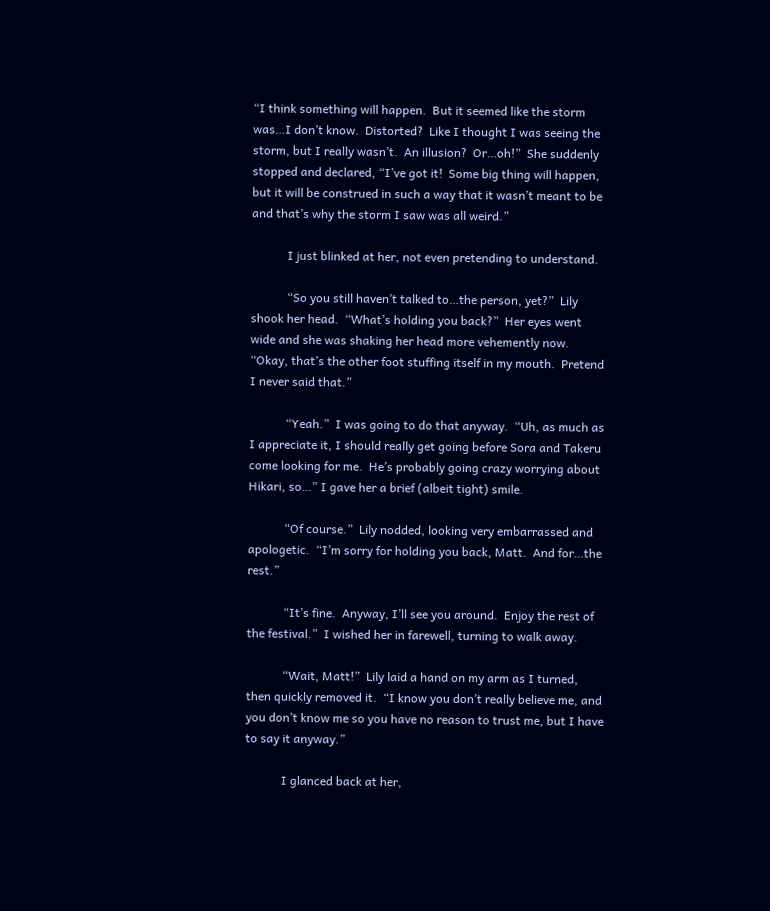“I think something will happen.  But it seemed like the storm was…I don’t know.  Distorted?  Like I thought I was seeing the storm, but I really wasn’t.  An illusion?  Or…oh!”  She suddenly stopped and declared, “I’ve got it!  Some big thing will happen, but it will be construed in such a way that it wasn’t meant to be and that’s why the storm I saw was all weird.”

            I just blinked at her, not even pretending to understand.

            “So you still haven’t talked to…the person, yet?”  Lily shook her head.  “What’s holding you back?”  Her eyes went wide and she was shaking her head more vehemently now.  “Okay, that’s the other foot stuffing itself in my mouth.  Pretend I never said that.”

            “Yeah.”  I was going to do that anyway.  “Uh, as much as I appreciate it, I should really get going before Sora and Takeru come looking for me.  He’s probably going crazy worrying about Hikari, so…” I gave her a brief (albeit tight) smile.

            “Of course.”  Lily nodded, looking very embarrassed and apologetic.  “I’m sorry for holding you back, Matt.  And for…the rest.”

            “It’s fine.  Anyway, I’ll see you around.  Enjoy the rest of the festival.”  I wished her in farewell, turning to walk away.

            “Wait, Matt!”  Lily laid a hand on my arm as I turned, then quickly removed it.  “I know you don’t really believe me, and you don’t know me so you have no reason to trust me, but I have to say it anyway.”

            I glanced back at her,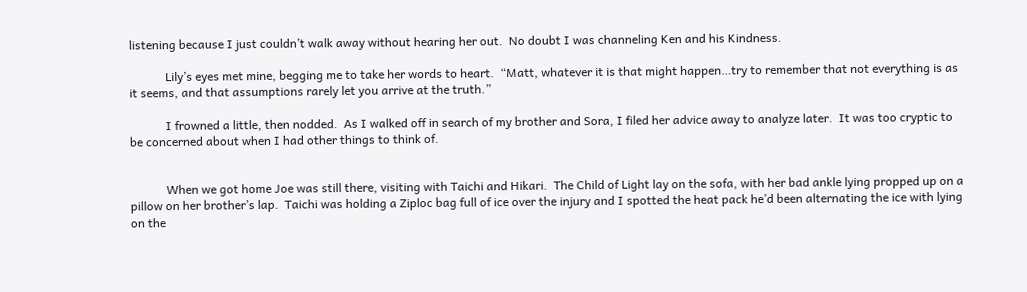listening because I just couldn’t walk away without hearing her out.  No doubt I was channeling Ken and his Kindness.

            Lily’s eyes met mine, begging me to take her words to heart.  “Matt, whatever it is that might happen…try to remember that not everything is as it seems, and that assumptions rarely let you arrive at the truth.”

            I frowned a little, then nodded.  As I walked off in search of my brother and Sora, I filed her advice away to analyze later.  It was too cryptic to be concerned about when I had other things to think of.


            When we got home Joe was still there, visiting with Taichi and Hikari.  The Child of Light lay on the sofa, with her bad ankle lying propped up on a pillow on her brother’s lap.  Taichi was holding a Ziploc bag full of ice over the injury and I spotted the heat pack he’d been alternating the ice with lying on the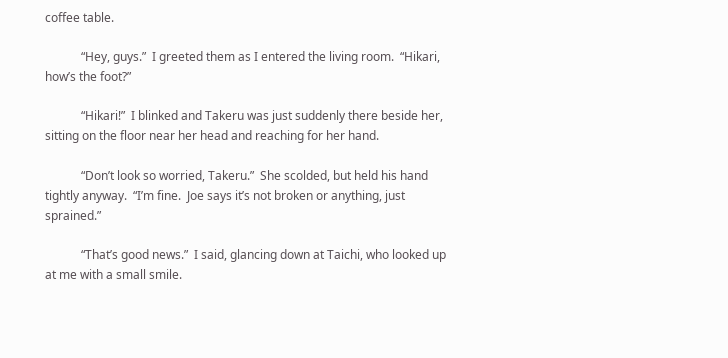coffee table.

            “Hey, guys.”  I greeted them as I entered the living room.  “Hikari, how’s the foot?”

            “Hikari!”  I blinked and Takeru was just suddenly there beside her, sitting on the floor near her head and reaching for her hand.

            “Don’t look so worried, Takeru.”  She scolded, but held his hand tightly anyway.  “I’m fine.  Joe says it’s not broken or anything, just sprained.”

            “That’s good news.”  I said, glancing down at Taichi, who looked up at me with a small smile.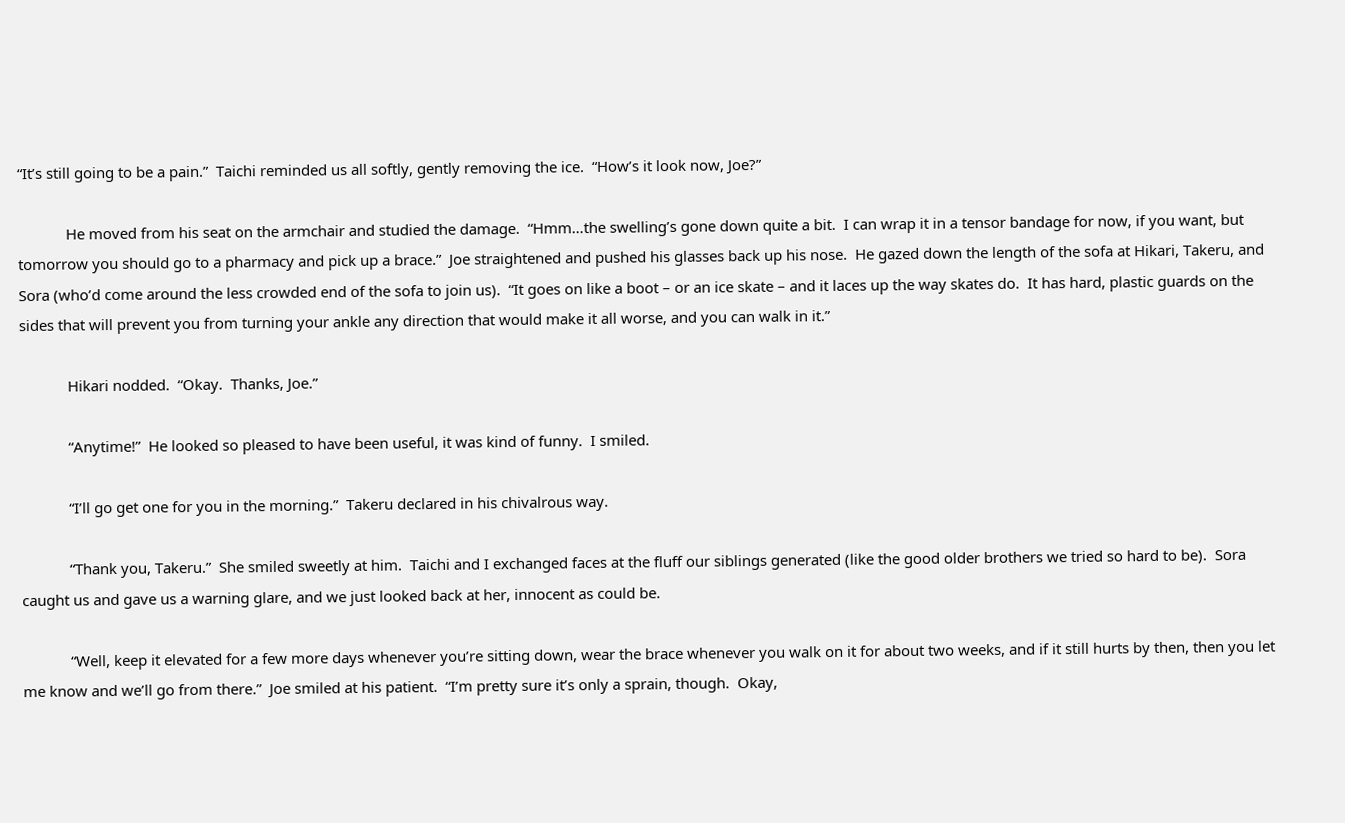“It’s still going to be a pain.”  Taichi reminded us all softly, gently removing the ice.  “How’s it look now, Joe?”

            He moved from his seat on the armchair and studied the damage.  “Hmm…the swelling’s gone down quite a bit.  I can wrap it in a tensor bandage for now, if you want, but tomorrow you should go to a pharmacy and pick up a brace.”  Joe straightened and pushed his glasses back up his nose.  He gazed down the length of the sofa at Hikari, Takeru, and Sora (who’d come around the less crowded end of the sofa to join us).  “It goes on like a boot – or an ice skate – and it laces up the way skates do.  It has hard, plastic guards on the sides that will prevent you from turning your ankle any direction that would make it all worse, and you can walk in it.”

            Hikari nodded.  “Okay.  Thanks, Joe.”

            “Anytime!”  He looked so pleased to have been useful, it was kind of funny.  I smiled.

            “I’ll go get one for you in the morning.”  Takeru declared in his chivalrous way.

            “Thank you, Takeru.”  She smiled sweetly at him.  Taichi and I exchanged faces at the fluff our siblings generated (like the good older brothers we tried so hard to be).  Sora caught us and gave us a warning glare, and we just looked back at her, innocent as could be.

            “Well, keep it elevated for a few more days whenever you’re sitting down, wear the brace whenever you walk on it for about two weeks, and if it still hurts by then, then you let me know and we’ll go from there.”  Joe smiled at his patient.  “I’m pretty sure it’s only a sprain, though.  Okay,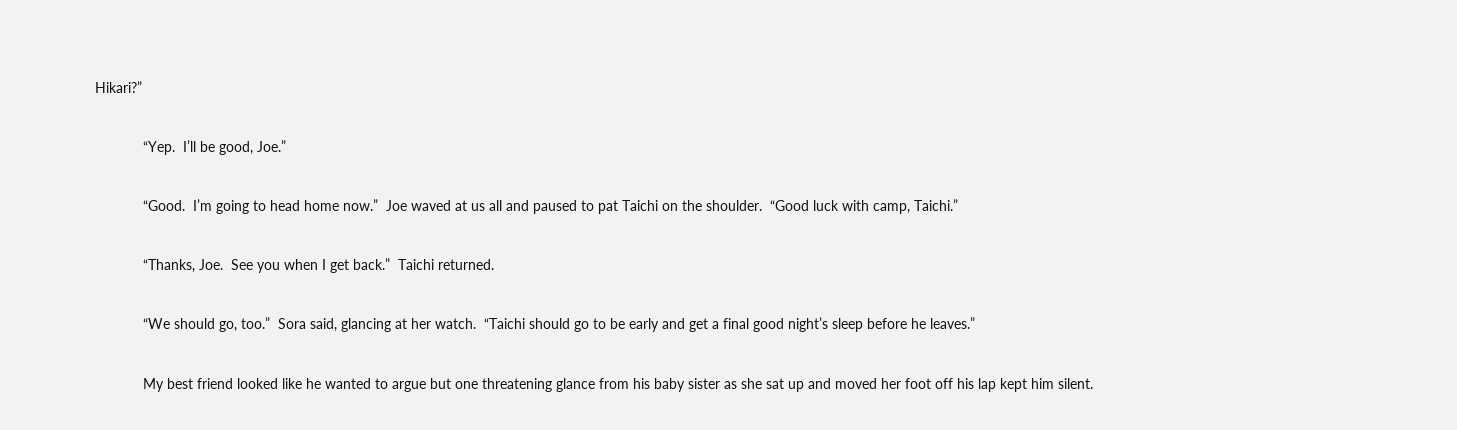Hikari?”

            “Yep.  I’ll be good, Joe.”

            “Good.  I’m going to head home now.”  Joe waved at us all and paused to pat Taichi on the shoulder.  “Good luck with camp, Taichi.”

            “Thanks, Joe.  See you when I get back.”  Taichi returned.

            “We should go, too.”  Sora said, glancing at her watch.  “Taichi should go to be early and get a final good night’s sleep before he leaves.”

            My best friend looked like he wanted to argue but one threatening glance from his baby sister as she sat up and moved her foot off his lap kept him silent.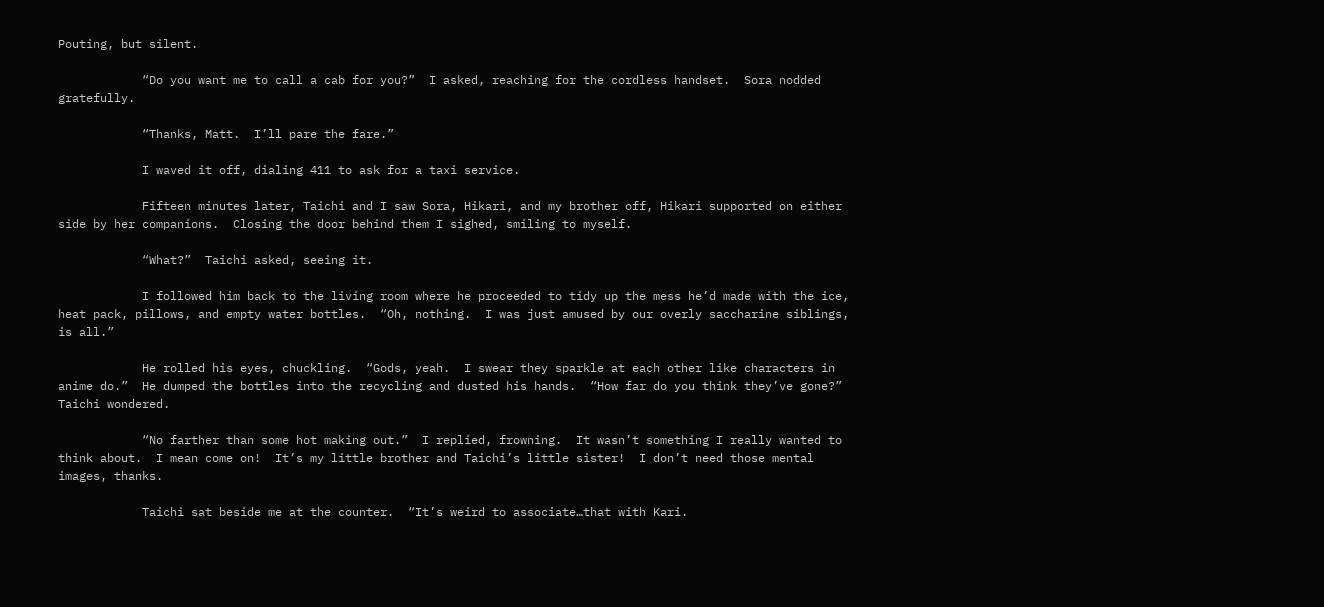Pouting, but silent.

            “Do you want me to call a cab for you?”  I asked, reaching for the cordless handset.  Sora nodded gratefully.

            “Thanks, Matt.  I’ll pare the fare.”

            I waved it off, dialing 411 to ask for a taxi service.

            Fifteen minutes later, Taichi and I saw Sora, Hikari, and my brother off, Hikari supported on either side by her companions.  Closing the door behind them I sighed, smiling to myself.

            “What?”  Taichi asked, seeing it.

            I followed him back to the living room where he proceeded to tidy up the mess he’d made with the ice, heat pack, pillows, and empty water bottles.  “Oh, nothing.  I was just amused by our overly saccharine siblings, is all.”

            He rolled his eyes, chuckling.  “Gods, yeah.  I swear they sparkle at each other like characters in anime do.”  He dumped the bottles into the recycling and dusted his hands.  “How far do you think they’ve gone?”  Taichi wondered.

            “No farther than some hot making out.”  I replied, frowning.  It wasn’t something I really wanted to think about.  I mean come on!  It’s my little brother and Taichi’s little sister!  I don’t need those mental images, thanks.

            Taichi sat beside me at the counter.  “It’s weird to associate…that with Kari.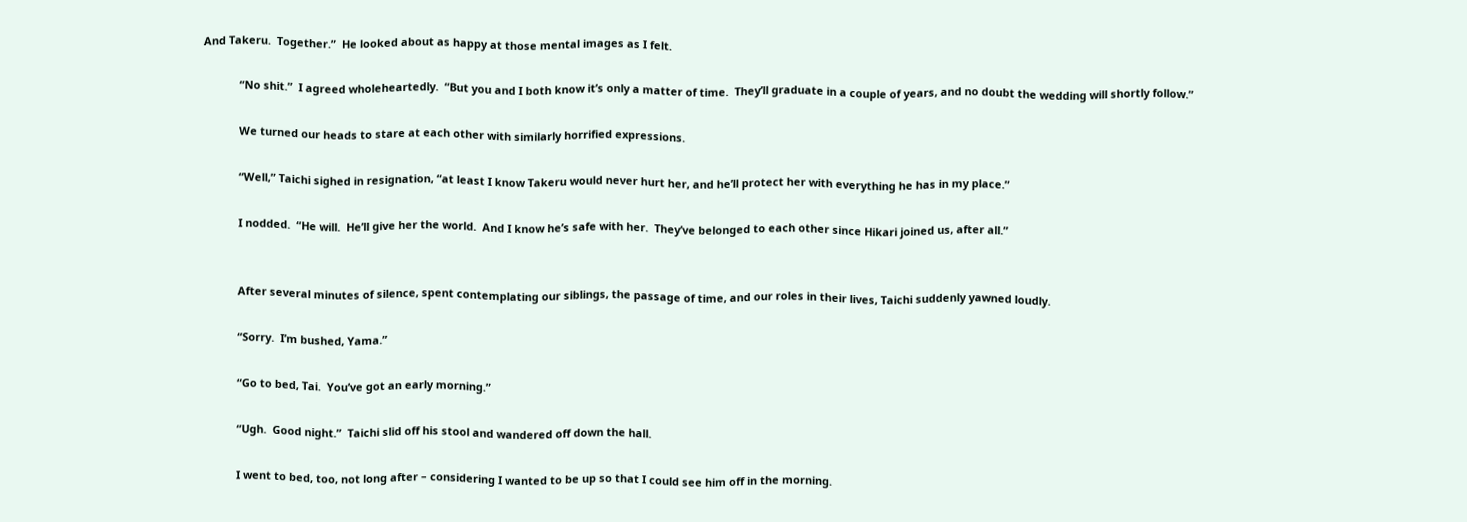And Takeru.  Together.”  He looked about as happy at those mental images as I felt.

            “No shit.”  I agreed wholeheartedly.  “But you and I both know it’s only a matter of time.  They’ll graduate in a couple of years, and no doubt the wedding will shortly follow.”

            We turned our heads to stare at each other with similarly horrified expressions.

            “Well,” Taichi sighed in resignation, “at least I know Takeru would never hurt her, and he’ll protect her with everything he has in my place.”

            I nodded.  “He will.  He’ll give her the world.  And I know he’s safe with her.  They’ve belonged to each other since Hikari joined us, after all.”


            After several minutes of silence, spent contemplating our siblings, the passage of time, and our roles in their lives, Taichi suddenly yawned loudly.

            “Sorry.  I’m bushed, Yama.”

            “Go to bed, Tai.  You’ve got an early morning.”

            “Ugh.  Good night.”  Taichi slid off his stool and wandered off down the hall.

            I went to bed, too, not long after – considering I wanted to be up so that I could see him off in the morning.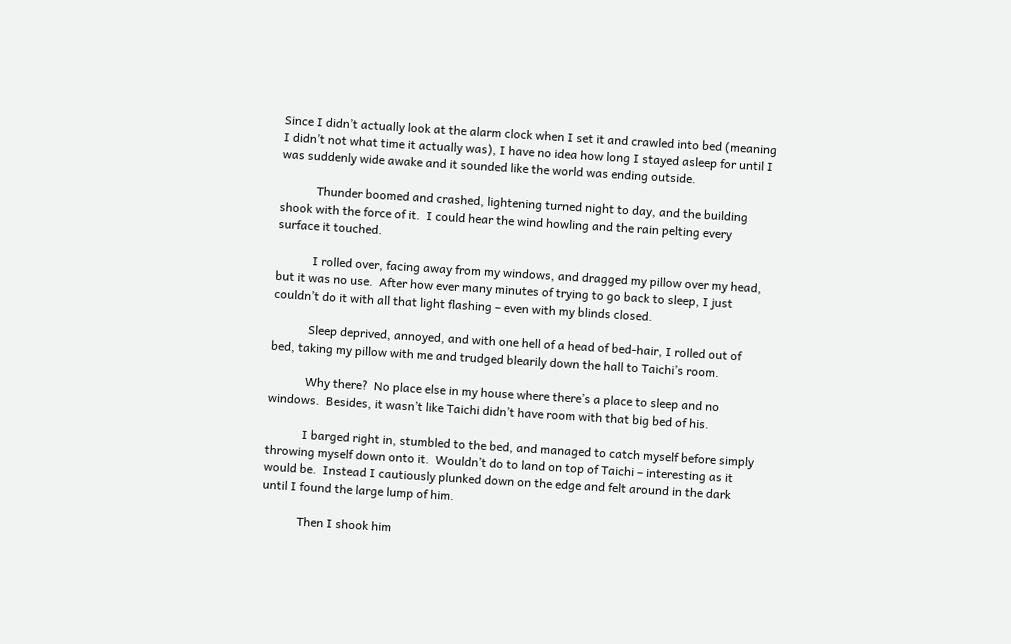Since I didn’t actually look at the alarm clock when I set it and crawled into bed (meaning I didn’t not what time it actually was), I have no idea how long I stayed asleep for until I was suddenly wide awake and it sounded like the world was ending outside.

            Thunder boomed and crashed, lightening turned night to day, and the building shook with the force of it.  I could hear the wind howling and the rain pelting every surface it touched.

            I rolled over, facing away from my windows, and dragged my pillow over my head, but it was no use.  After how ever many minutes of trying to go back to sleep, I just couldn’t do it with all that light flashing – even with my blinds closed.

            Sleep deprived, annoyed, and with one hell of a head of bed-hair, I rolled out of bed, taking my pillow with me and trudged blearily down the hall to Taichi’s room.

            Why there?  No place else in my house where there’s a place to sleep and no windows.  Besides, it wasn’t like Taichi didn’t have room with that big bed of his.

            I barged right in, stumbled to the bed, and managed to catch myself before simply throwing myself down onto it.  Wouldn’t do to land on top of Taichi – interesting as it would be.  Instead I cautiously plunked down on the edge and felt around in the dark until I found the large lump of him.

            Then I shook him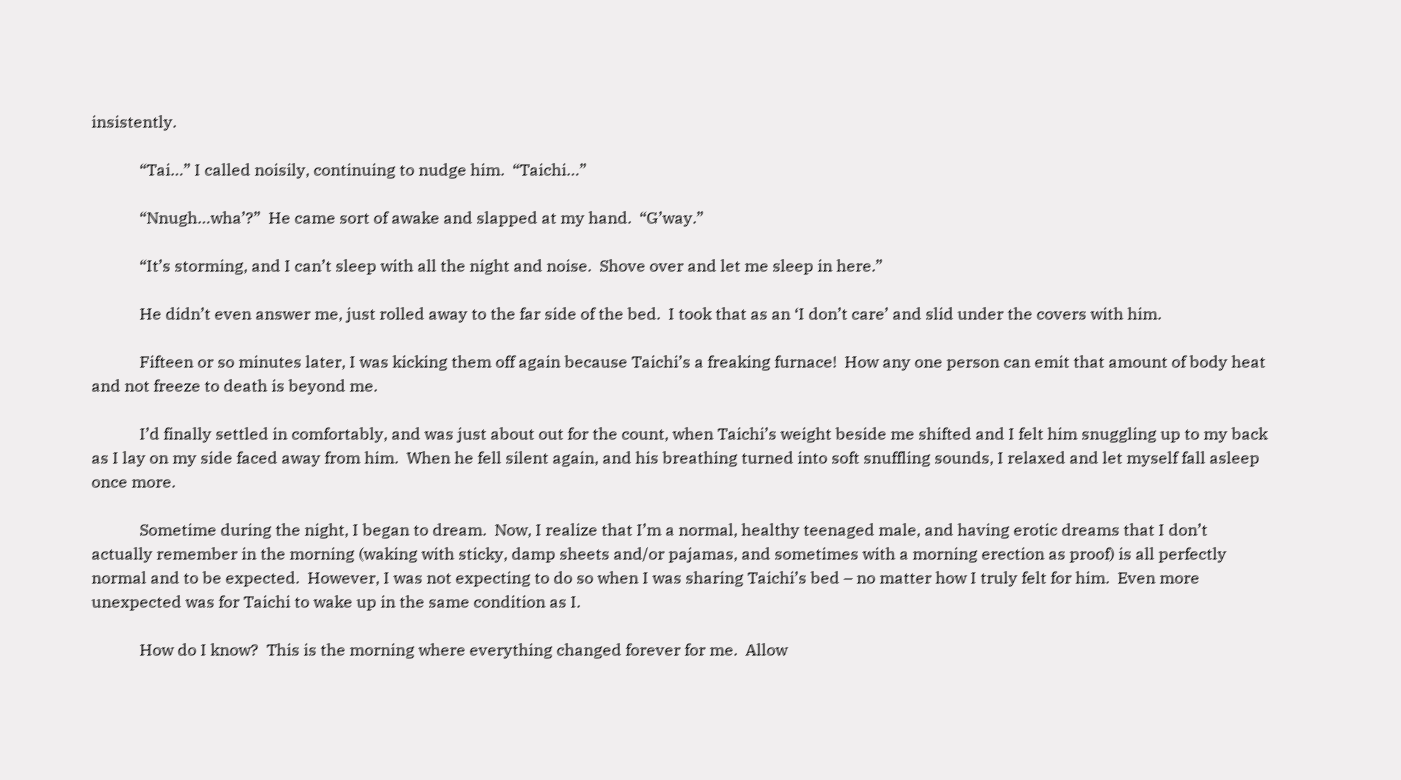insistently.

            “Tai…” I called noisily, continuing to nudge him.  “Taichi…”

            “Nnugh…wha’?”  He came sort of awake and slapped at my hand.  “G’way.”

            “It’s storming, and I can’t sleep with all the night and noise.  Shove over and let me sleep in here.”

            He didn’t even answer me, just rolled away to the far side of the bed.  I took that as an ‘I don’t care’ and slid under the covers with him.

            Fifteen or so minutes later, I was kicking them off again because Taichi’s a freaking furnace!  How any one person can emit that amount of body heat and not freeze to death is beyond me.

            I’d finally settled in comfortably, and was just about out for the count, when Taichi’s weight beside me shifted and I felt him snuggling up to my back as I lay on my side faced away from him.  When he fell silent again, and his breathing turned into soft snuffling sounds, I relaxed and let myself fall asleep once more.

            Sometime during the night, I began to dream.  Now, I realize that I’m a normal, healthy teenaged male, and having erotic dreams that I don’t actually remember in the morning (waking with sticky, damp sheets and/or pajamas, and sometimes with a morning erection as proof) is all perfectly normal and to be expected.  However, I was not expecting to do so when I was sharing Taichi’s bed – no matter how I truly felt for him.  Even more unexpected was for Taichi to wake up in the same condition as I.

            How do I know?  This is the morning where everything changed forever for me.  Allow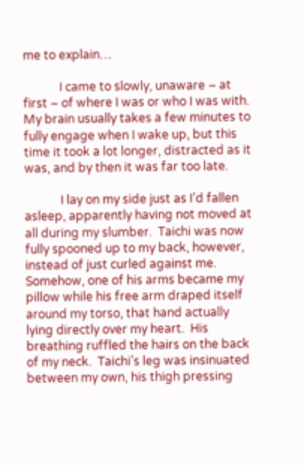me to explain…

            I came to slowly, unaware – at first – of where I was or who I was with.  My brain usually takes a few minutes to fully engage when I wake up, but this time it took a lot longer, distracted as it was, and by then it was far too late.

            I lay on my side just as I’d fallen asleep, apparently having not moved at all during my slumber.  Taichi was now fully spooned up to my back, however, instead of just curled against me.  Somehow, one of his arms became my pillow while his free arm draped itself around my torso, that hand actually lying directly over my heart.  His breathing ruffled the hairs on the back of my neck.  Taichi’s leg was insinuated between my own, his thigh pressing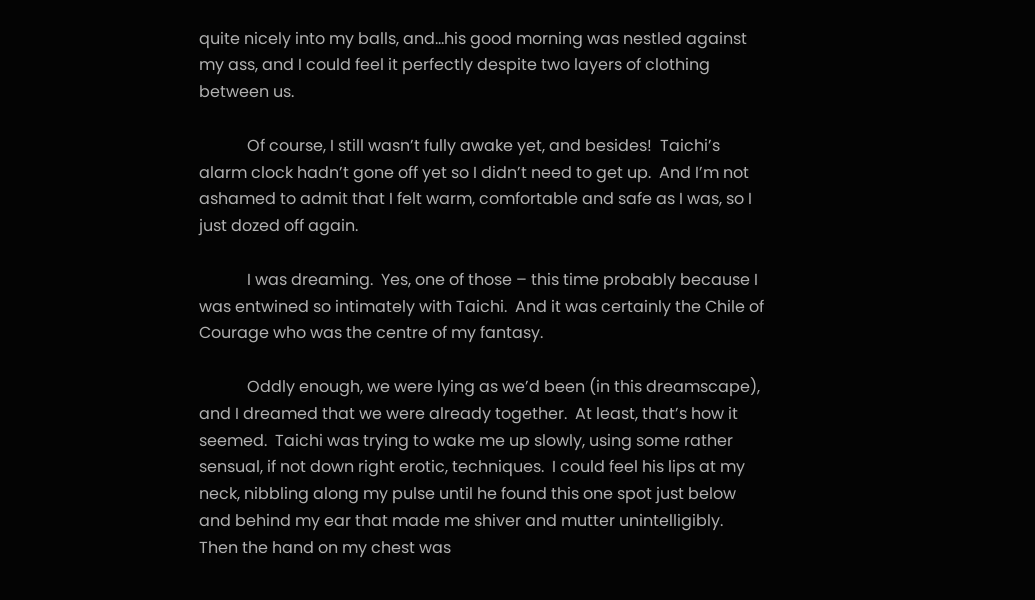quite nicely into my balls, and…his good morning was nestled against my ass, and I could feel it perfectly despite two layers of clothing between us.

            Of course, I still wasn’t fully awake yet, and besides!  Taichi’s alarm clock hadn’t gone off yet so I didn’t need to get up.  And I’m not ashamed to admit that I felt warm, comfortable and safe as I was, so I just dozed off again.

            I was dreaming.  Yes, one of those – this time probably because I was entwined so intimately with Taichi.  And it was certainly the Chile of Courage who was the centre of my fantasy.

            Oddly enough, we were lying as we’d been (in this dreamscape), and I dreamed that we were already together.  At least, that’s how it seemed.  Taichi was trying to wake me up slowly, using some rather sensual, if not down right erotic, techniques.  I could feel his lips at my neck, nibbling along my pulse until he found this one spot just below and behind my ear that made me shiver and mutter unintelligibly.  Then the hand on my chest was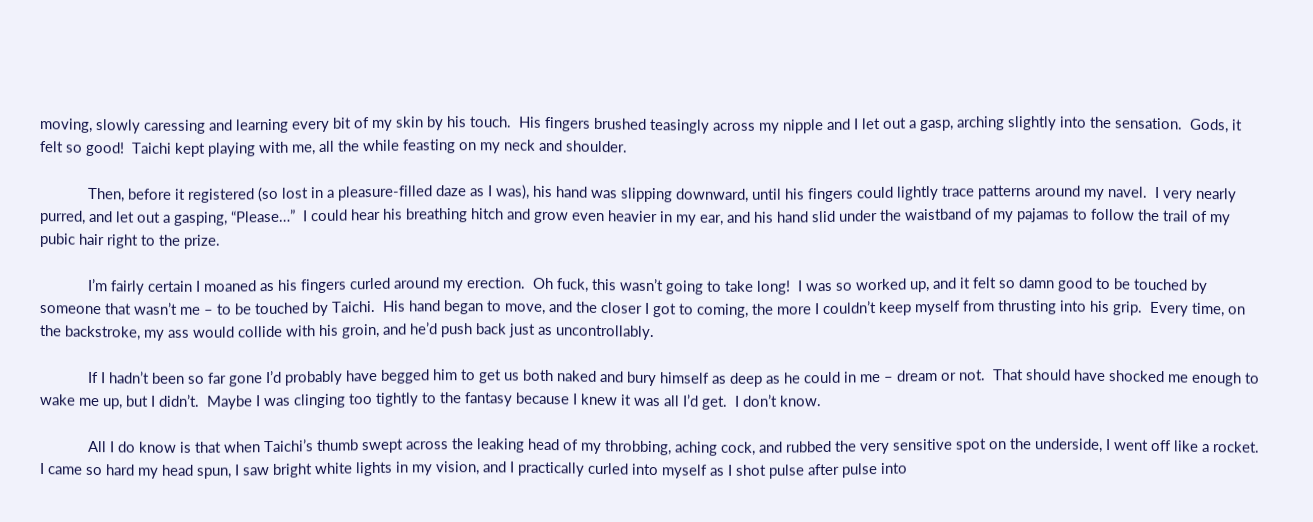moving, slowly caressing and learning every bit of my skin by his touch.  His fingers brushed teasingly across my nipple and I let out a gasp, arching slightly into the sensation.  Gods, it felt so good!  Taichi kept playing with me, all the while feasting on my neck and shoulder.

            Then, before it registered (so lost in a pleasure-filled daze as I was), his hand was slipping downward, until his fingers could lightly trace patterns around my navel.  I very nearly purred, and let out a gasping, “Please…”  I could hear his breathing hitch and grow even heavier in my ear, and his hand slid under the waistband of my pajamas to follow the trail of my pubic hair right to the prize.

            I’m fairly certain I moaned as his fingers curled around my erection.  Oh fuck, this wasn’t going to take long!  I was so worked up, and it felt so damn good to be touched by someone that wasn’t me – to be touched by Taichi.  His hand began to move, and the closer I got to coming, the more I couldn’t keep myself from thrusting into his grip.  Every time, on the backstroke, my ass would collide with his groin, and he’d push back just as uncontrollably.

            If I hadn’t been so far gone I’d probably have begged him to get us both naked and bury himself as deep as he could in me – dream or not.  That should have shocked me enough to wake me up, but I didn’t.  Maybe I was clinging too tightly to the fantasy because I knew it was all I’d get.  I don’t know.

            All I do know is that when Taichi’s thumb swept across the leaking head of my throbbing, aching cock, and rubbed the very sensitive spot on the underside, I went off like a rocket.  I came so hard my head spun, I saw bright white lights in my vision, and I practically curled into myself as I shot pulse after pulse into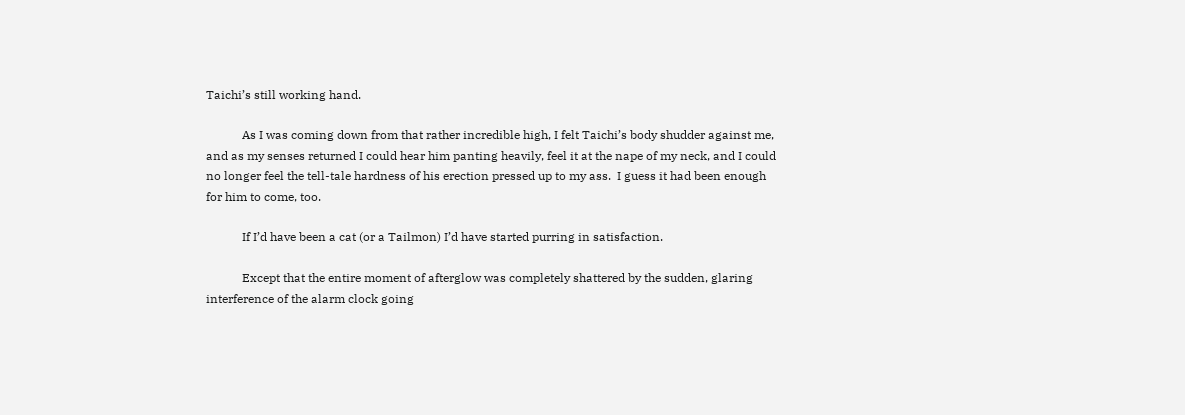Taichi’s still working hand.

            As I was coming down from that rather incredible high, I felt Taichi’s body shudder against me, and as my senses returned I could hear him panting heavily, feel it at the nape of my neck, and I could no longer feel the tell-tale hardness of his erection pressed up to my ass.  I guess it had been enough for him to come, too.

            If I’d have been a cat (or a Tailmon) I’d have started purring in satisfaction.

            Except that the entire moment of afterglow was completely shattered by the sudden, glaring interference of the alarm clock going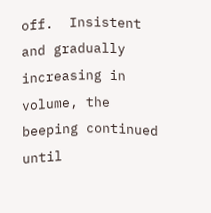off.  Insistent and gradually increasing in volume, the beeping continued until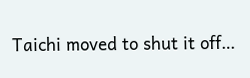Taichi moved to shut it off…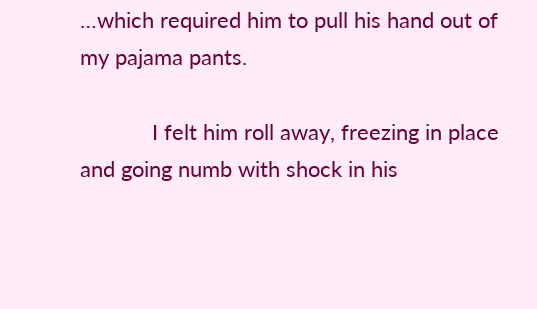…which required him to pull his hand out of my pajama pants.

            I felt him roll away, freezing in place and going numb with shock in his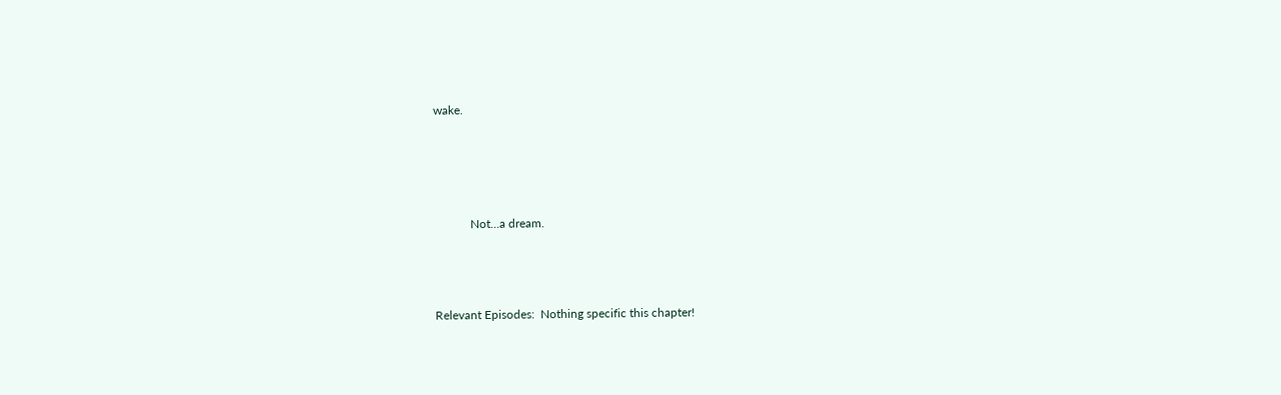wake.




            Not…a dream.



Relevant Episodes:  Nothing specific this chapter!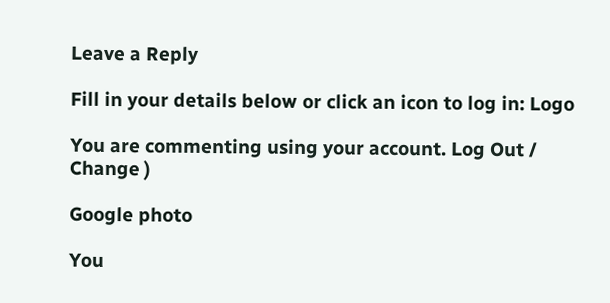Leave a Reply

Fill in your details below or click an icon to log in: Logo

You are commenting using your account. Log Out /  Change )

Google photo

You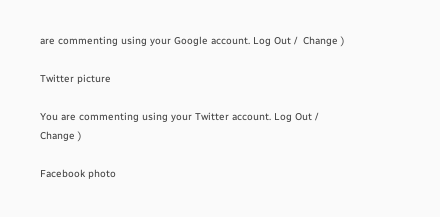are commenting using your Google account. Log Out /  Change )

Twitter picture

You are commenting using your Twitter account. Log Out /  Change )

Facebook photo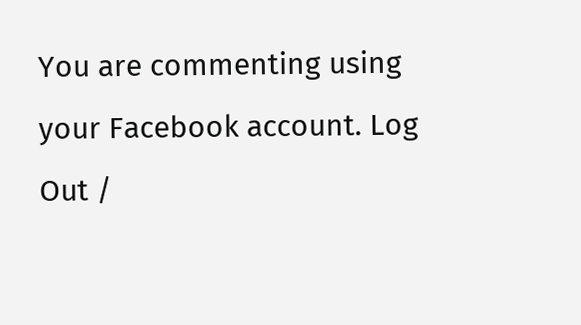You are commenting using your Facebook account. Log Out /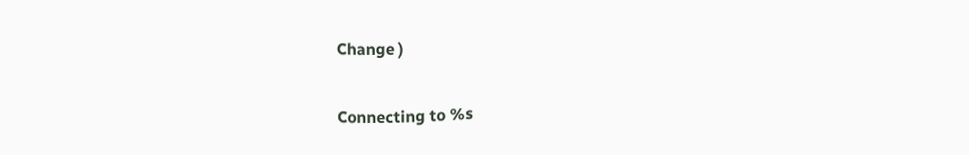Change )

Connecting to %s